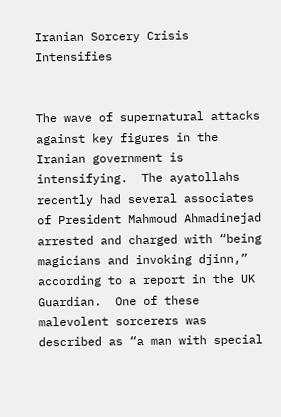Iranian Sorcery Crisis Intensifies


The wave of supernatural attacks against key figures in the Iranian government is intensifying.  The ayatollahs recently had several associates of President Mahmoud Ahmadinejad arrested and charged with “being magicians and invoking djinn,” according to a report in the UK Guardian.  One of these malevolent sorcerers was described as “a man with special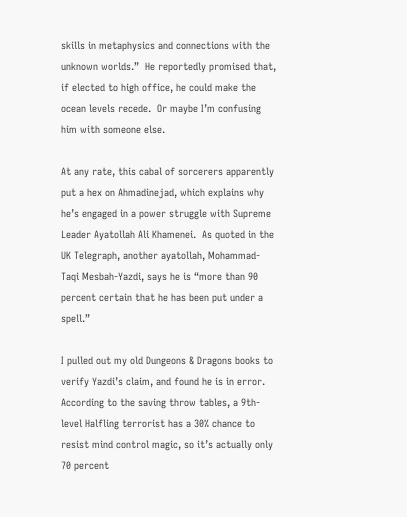skills in metaphysics and connections with the unknown worlds.”  He reportedly promised that, if elected to high office, he could make the ocean levels recede.  Or maybe I’m confusing him with someone else.

At any rate, this cabal of sorcerers apparently put a hex on Ahmadinejad, which explains why he’s engaged in a power struggle with Supreme Leader Ayatollah Ali Khamenei.  As quoted in the UK Telegraph, another ayatollah, Mohammad-Taqi Mesbah-Yazdi, says he is “more than 90 percent certain that he has been put under a spell.”

I pulled out my old Dungeons & Dragons books to verify Yazdi’s claim, and found he is in error.  According to the saving throw tables, a 9th-level Halfling terrorist has a 30% chance to resist mind control magic, so it’s actually only 70 percent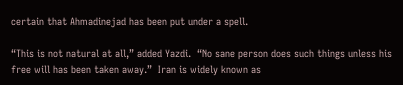certain that Ahmadinejad has been put under a spell.

“This is not natural at all,” added Yazdi.  “No sane person does such things unless his free will has been taken away.”  Iran is widely known as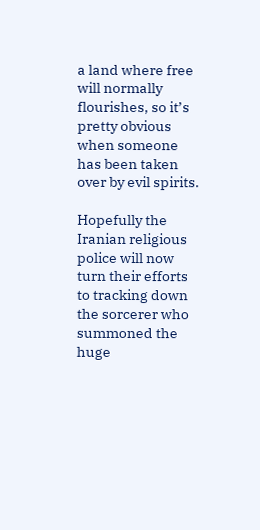a land where free will normally flourishes, so it’s pretty obvious when someone has been taken over by evil spirits.

Hopefully the Iranian religious police will now turn their efforts to tracking down the sorcerer who summoned the huge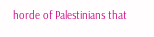horde of Palestinians that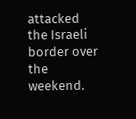attacked the Israeli border over the weekend.